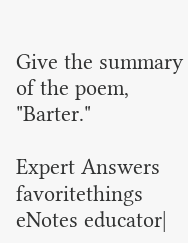Give the summary of the poem, "Barter."

Expert Answers
favoritethings eNotes educator|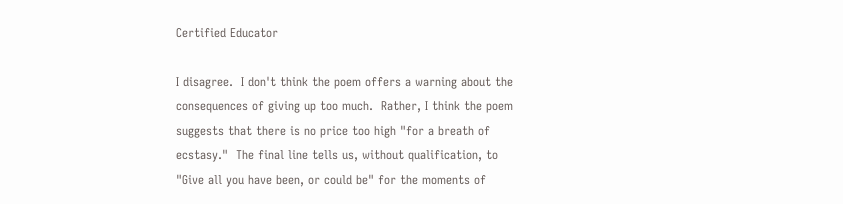Certified Educator

I disagree.  I don't think the poem offers a warning about the consequences of giving up too much.  Rather, I think the poem suggests that there is no price too high "for a breath of ecstasy."  The final line tells us, without qualification, to "Give all you have been, or could be" for the moments of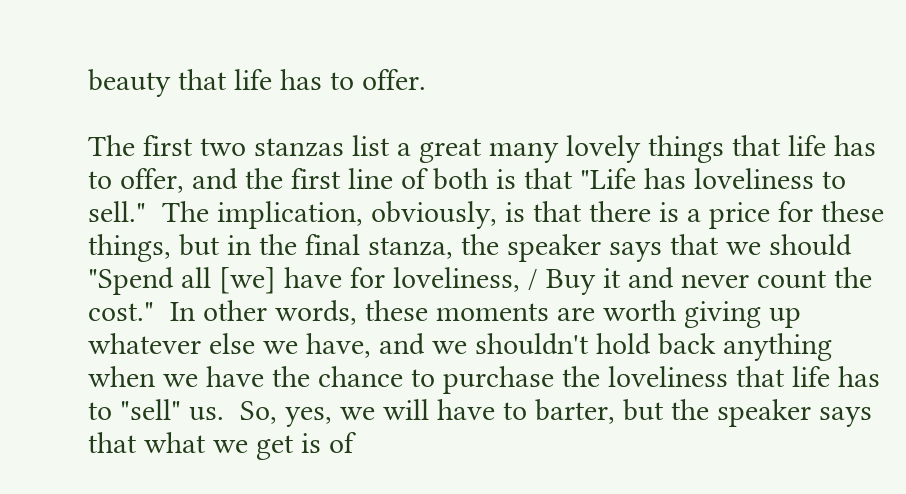beauty that life has to offer.

The first two stanzas list a great many lovely things that life has to offer, and the first line of both is that "Life has loveliness to sell."  The implication, obviously, is that there is a price for these things, but in the final stanza, the speaker says that we should "Spend all [we] have for loveliness, / Buy it and never count the cost."  In other words, these moments are worth giving up whatever else we have, and we shouldn't hold back anything when we have the chance to purchase the loveliness that life has to "sell" us.  So, yes, we will have to barter, but the speaker says that what we get is of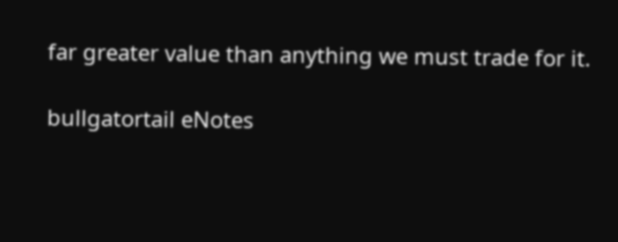far greater value than anything we must trade for it.

bullgatortail eNotes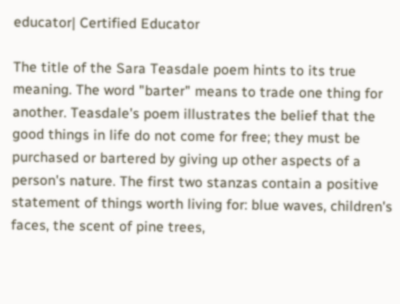educator| Certified Educator

The title of the Sara Teasdale poem hints to its true meaning. The word "barter" means to trade one thing for another. Teasdale's poem illustrates the belief that the good things in life do not come for free; they must be purchased or bartered by giving up other aspects of a person's nature. The first two stanzas contain a positive statement of things worth living for: blue waves, children's faces, the scent of pine trees,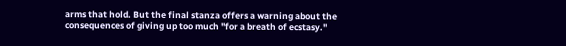arms that hold. But the final stanza offers a warning about the consequences of giving up too much "for a breath of ecstasy."